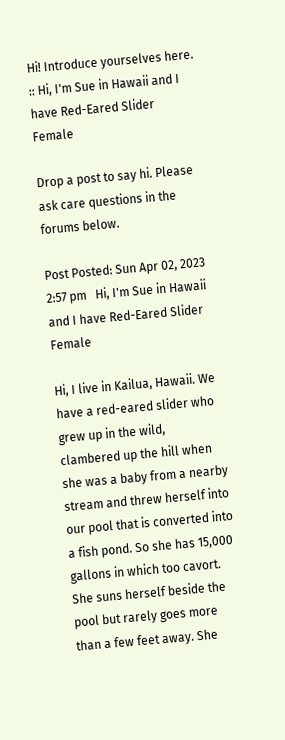Hi! Introduce yourselves here. :: Hi, I'm Sue in Hawaii and I have Red-Eared Slider Female

Drop a post to say hi. Please ask care questions in the forums below.

Post Posted: Sun Apr 02, 2023 2:57 pm   Hi, I'm Sue in Hawaii and I have Red-Eared Slider Female

Hi, I live in Kailua, Hawaii. We have a red-eared slider who grew up in the wild, clambered up the hill when she was a baby from a nearby stream and threw herself into our pool that is converted into a fish pond. So she has 15,000 gallons in which too cavort. She suns herself beside the pool but rarely goes more than a few feet away. She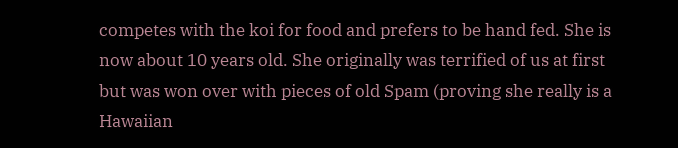competes with the koi for food and prefers to be hand fed. She is now about 10 years old. She originally was terrified of us at first but was won over with pieces of old Spam (proving she really is a Hawaiian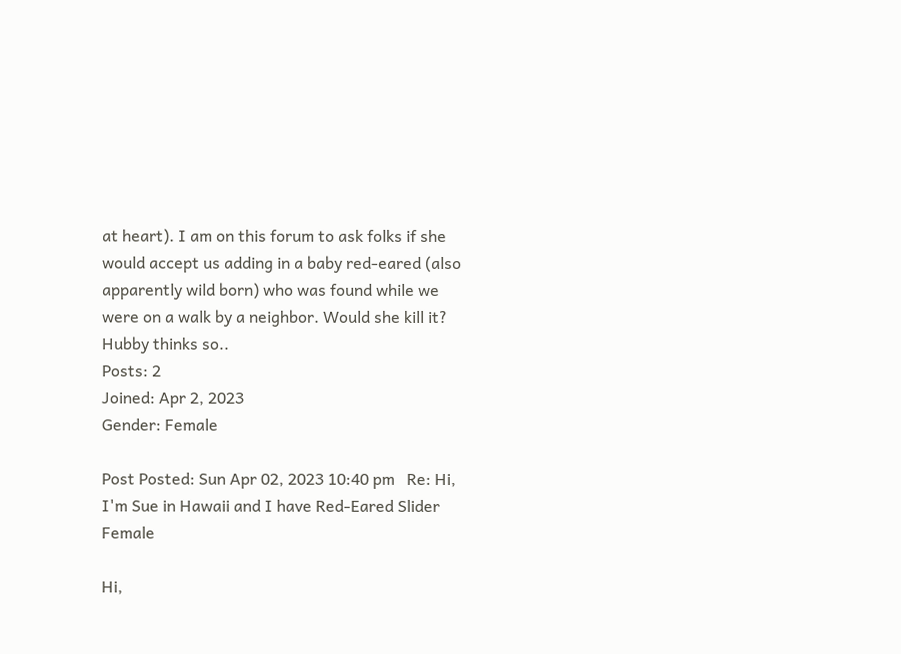at heart). I am on this forum to ask folks if she would accept us adding in a baby red-eared (also apparently wild born) who was found while we were on a walk by a neighbor. Would she kill it? Hubby thinks so..
Posts: 2
Joined: Apr 2, 2023
Gender: Female

Post Posted: Sun Apr 02, 2023 10:40 pm   Re: Hi, I'm Sue in Hawaii and I have Red-Eared Slider Female

Hi,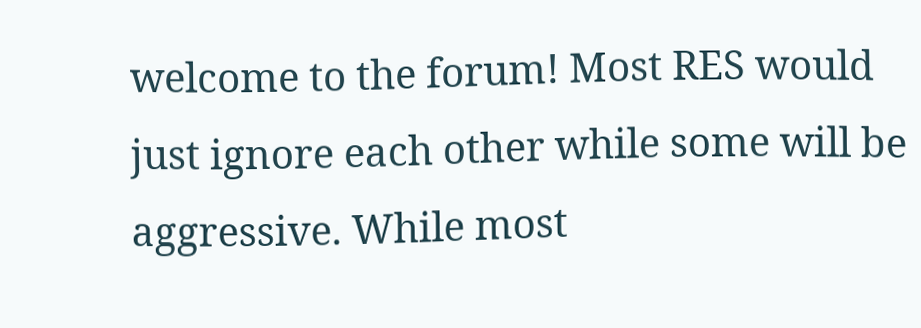welcome to the forum! Most RES would just ignore each other while some will be aggressive. While most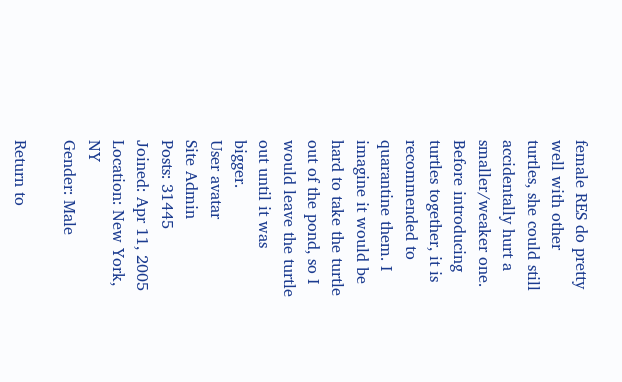female RES do pretty well with other turtles, she could still accidentally hurt a smaller/weaker one. Before introducing turtles together, it is recommended to quarantine them. I imagine it would be hard to take the turtle out of the pond, so I would leave the turtle out until it was bigger.
User avatar
Site Admin
Posts: 31445
Joined: Apr 11, 2005
Location: New York, NY
Gender: Male

Return to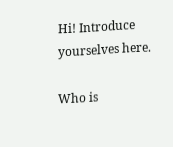Hi! Introduce yourselves here.

Who is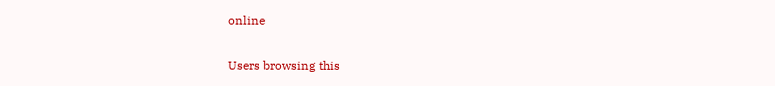online

Users browsing this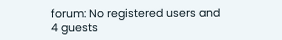forum: No registered users and 4 guests